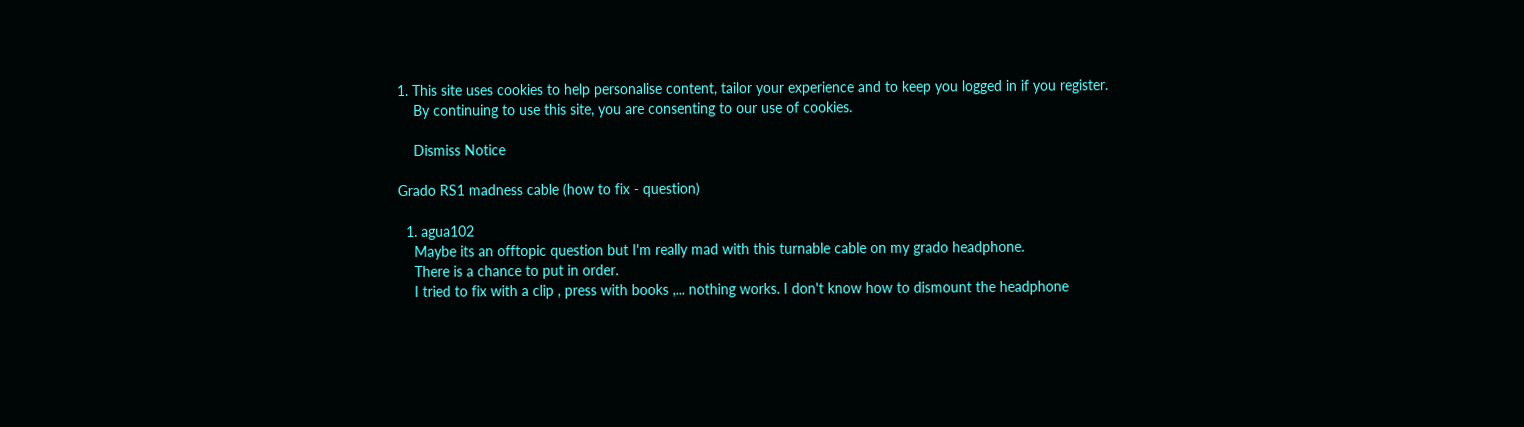1. This site uses cookies to help personalise content, tailor your experience and to keep you logged in if you register.
    By continuing to use this site, you are consenting to our use of cookies.

    Dismiss Notice

Grado RS1 madness cable (how to fix - question)

  1. agua102
    Maybe its an offtopic question but I'm really mad with this turnable cable on my grado headphone.
    There is a chance to put in order.
    I tried to fix with a clip , press with books ,... nothing works. I don't know how to dismount the headphone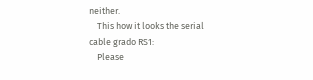neither.
    This how it looks the serial cable grado RS1:
    Please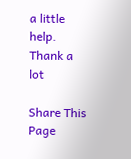a little help. Thank a lot

Share This Page